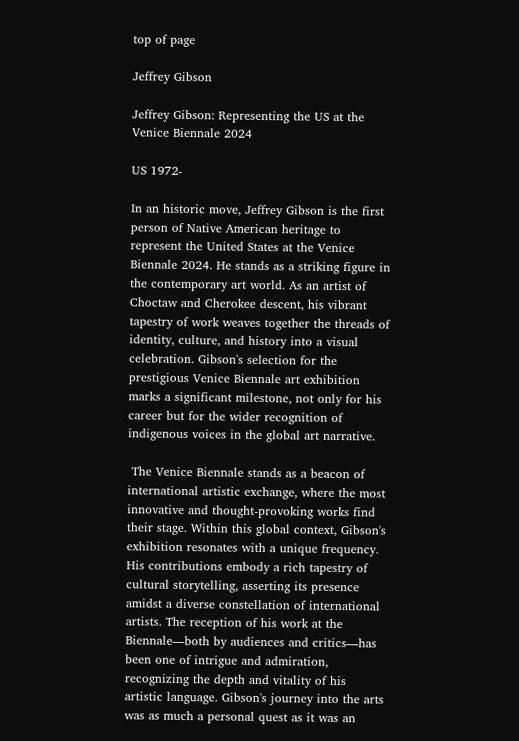top of page

Jeffrey Gibson

Jeffrey Gibson: Representing the US at the
Venice Biennale 2024

US 1972-

In an historic move, Jeffrey Gibson is the first person of Native American heritage to represent the United States at the Venice Biennale 2024. He stands as a striking figure in the contemporary art world. As an artist of Choctaw and Cherokee descent, his vibrant tapestry of work weaves together the threads of identity, culture, and history into a visual celebration. Gibson's selection for the prestigious Venice Biennale art exhibition marks a significant milestone, not only for his career but for the wider recognition of indigenous voices in the global art narrative.

 The Venice Biennale stands as a beacon of international artistic exchange, where the most innovative and thought-provoking works find their stage. Within this global context, Gibson's exhibition resonates with a unique frequency. His contributions embody a rich tapestry of cultural storytelling, asserting its presence amidst a diverse constellation of international artists. The reception of his work at the Biennale—both by audiences and critics—has been one of intrigue and admiration, recognizing the depth and vitality of his artistic language. Gibson's journey into the arts was as much a personal quest as it was an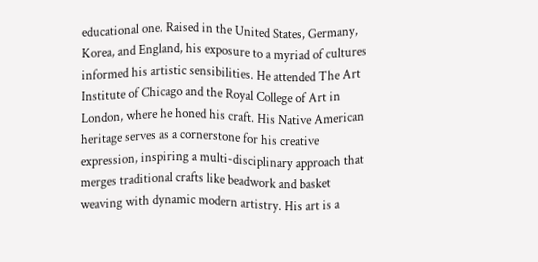educational one. Raised in the United States, Germany, Korea, and England, his exposure to a myriad of cultures informed his artistic sensibilities. He attended The Art Institute of Chicago and the Royal College of Art in London, where he honed his craft. His Native American heritage serves as a cornerstone for his creative expression, inspiring a multi-disciplinary approach that merges traditional crafts like beadwork and basket weaving with dynamic modern artistry. His art is a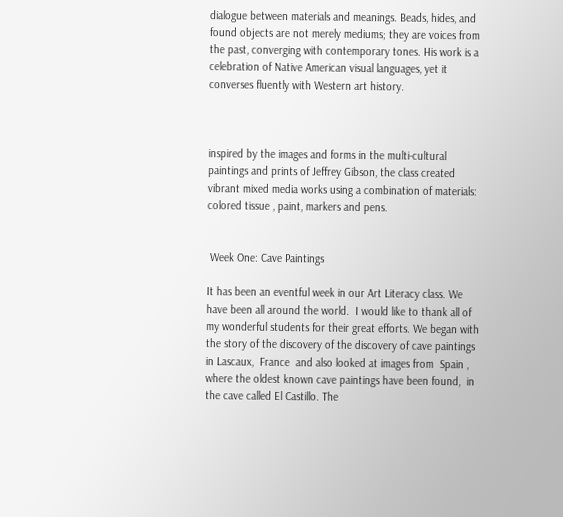dialogue between materials and meanings. Beads, hides, and found objects are not merely mediums; they are voices from the past, converging with contemporary tones. His work is a celebration of Native American visual languages, yet it converses fluently with Western art history.



inspired by the images and forms in the multi-cultural paintings and prints of Jeffrey Gibson, the class created vibrant mixed media works using a combination of materials: colored tissue , paint, markers and pens.


 Week One: Cave Paintings

It has been an eventful week in our Art Literacy class. We have been all around the world.  I would like to thank all of my wonderful students for their great efforts. We began with the story of the discovery of the discovery of cave paintings in Lascaux,  France  and also looked at images from  Spain , where the oldest known cave paintings have been found,  in the cave called El Castillo. The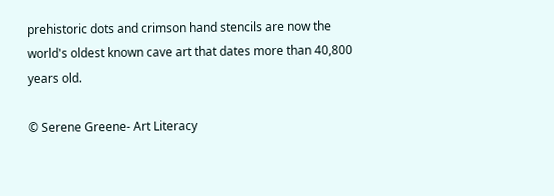prehistoric dots and crimson hand stencils are now the world's oldest known cave art that dates more than 40,800 years old.

© Serene Greene- Art Literacy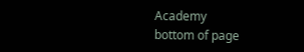Academy
bottom of page